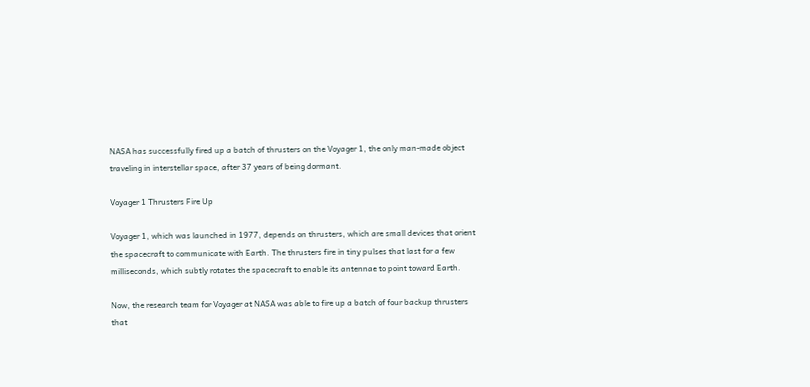NASA has successfully fired up a batch of thrusters on the Voyager 1, the only man-made object traveling in interstellar space, after 37 years of being dormant.

Voyager 1 Thrusters Fire Up

Voyager 1, which was launched in 1977, depends on thrusters, which are small devices that orient the spacecraft to communicate with Earth. The thrusters fire in tiny pulses that last for a few milliseconds, which subtly rotates the spacecraft to enable its antennae to point toward Earth.

Now, the research team for Voyager at NASA was able to fire up a batch of four backup thrusters that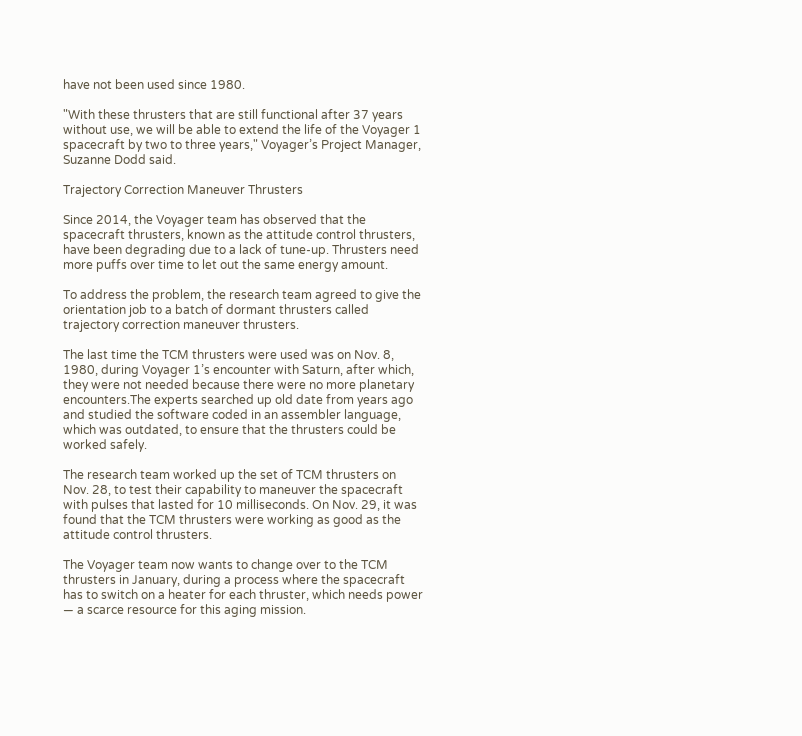have not been used since 1980.

"With these thrusters that are still functional after 37 years without use, we will be able to extend the life of the Voyager 1 spacecraft by two to three years," Voyager’s Project Manager, Suzanne Dodd said.

Trajectory Correction Maneuver Thrusters

Since 2014, the Voyager team has observed that the spacecraft thrusters, known as the attitude control thrusters, have been degrading due to a lack of tune-up. Thrusters need more puffs over time to let out the same energy amount.

To address the problem, the research team agreed to give the orientation job to a batch of dormant thrusters called trajectory correction maneuver thrusters.

The last time the TCM thrusters were used was on Nov. 8, 1980, during Voyager 1’s encounter with Saturn, after which, they were not needed because there were no more planetary encounters.The experts searched up old date from years ago and studied the software coded in an assembler language, which was outdated, to ensure that the thrusters could be worked safely.

The research team worked up the set of TCM thrusters on Nov. 28, to test their capability to maneuver the spacecraft with pulses that lasted for 10 milliseconds. On Nov. 29, it was found that the TCM thrusters were working as good as the attitude control thrusters.

The Voyager team now wants to change over to the TCM thrusters in January, during a process where the spacecraft has to switch on a heater for each thruster, which needs power — a scarce resource for this aging mission.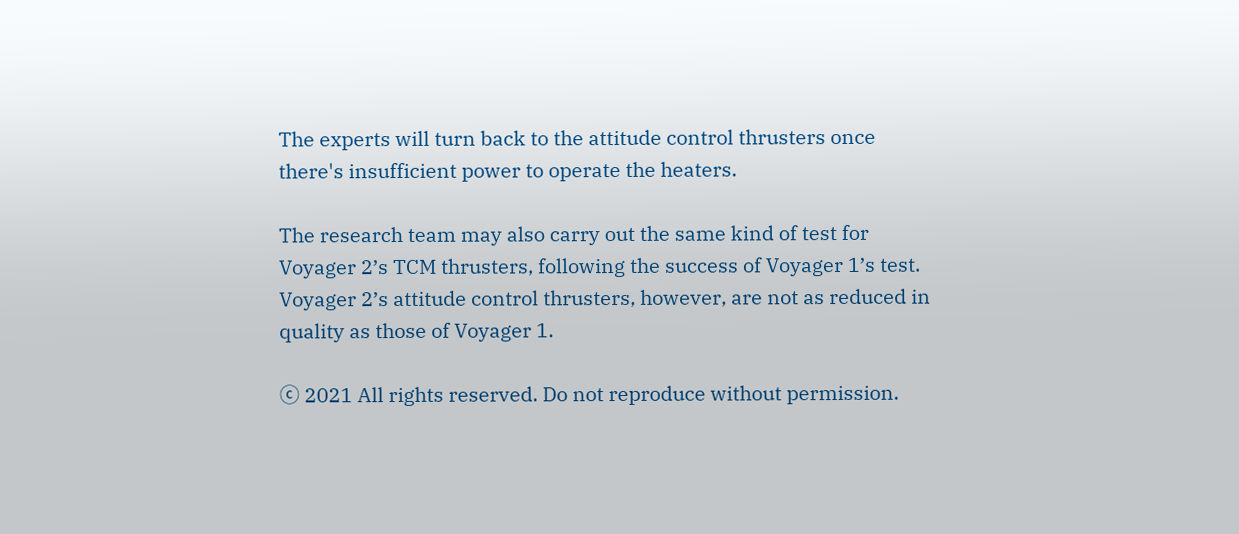The experts will turn back to the attitude control thrusters once there's insufficient power to operate the heaters.

The research team may also carry out the same kind of test for Voyager 2’s TCM thrusters, following the success of Voyager 1’s test. Voyager 2’s attitude control thrusters, however, are not as reduced in quality as those of Voyager 1.

ⓒ 2021 All rights reserved. Do not reproduce without permission.